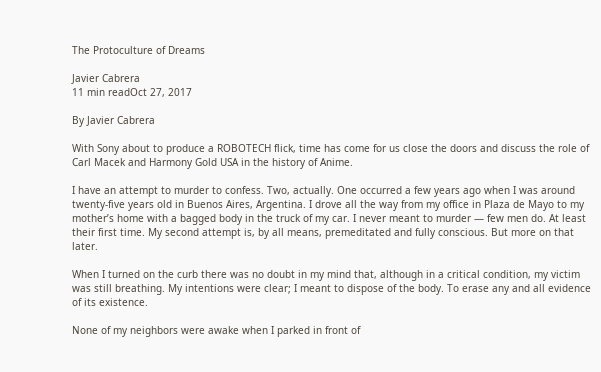The Protoculture of Dreams

Javier Cabrera
11 min readOct 27, 2017

By Javier Cabrera

With Sony about to produce a ROBOTECH flick, time has come for us close the doors and discuss the role of Carl Macek and Harmony Gold USA in the history of Anime.

I have an attempt to murder to confess. Two, actually. One occurred a few years ago when I was around twenty-five years old in Buenos Aires, Argentina. I drove all the way from my office in Plaza de Mayo to my mother’s home with a bagged body in the truck of my car. I never meant to murder — few men do. At least their first time. My second attempt is, by all means, premeditated and fully conscious. But more on that later.

When I turned on the curb there was no doubt in my mind that, although in a critical condition, my victim was still breathing. My intentions were clear; I meant to dispose of the body. To erase any and all evidence of its existence.

None of my neighbors were awake when I parked in front of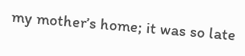my mother’s home; it was so late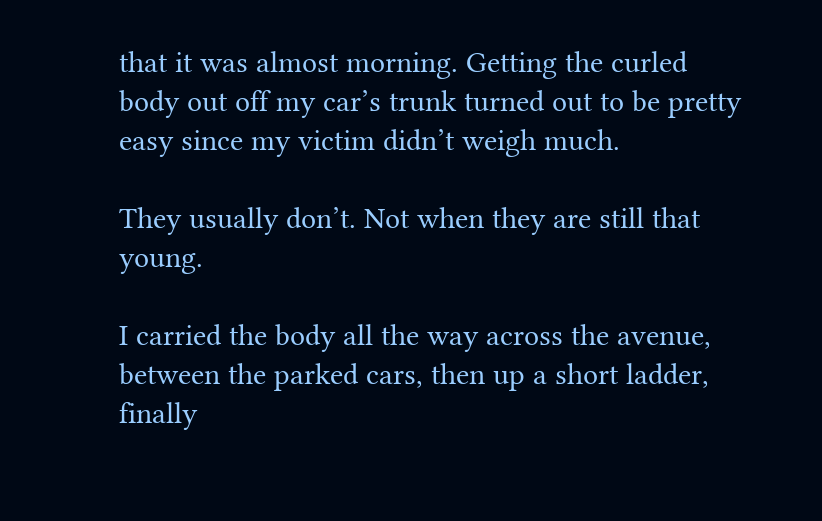that it was almost morning. Getting the curled body out off my car’s trunk turned out to be pretty easy since my victim didn’t weigh much.

They usually don’t. Not when they are still that young.

I carried the body all the way across the avenue, between the parked cars, then up a short ladder, finally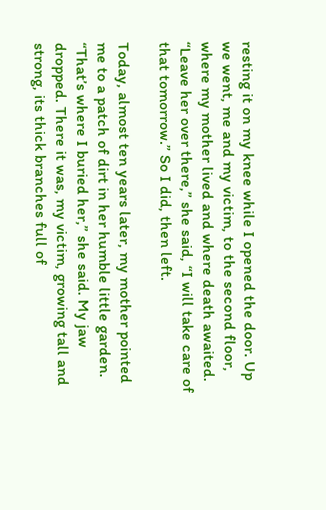resting it on my knee while I opened the door. Up we went, me and my victim, to the second floor, where my mother lived and where death awaited. “Leave her over there,” she said, “I will take care of that tomorrow.” So I did, then left.

Today, almost ten years later, my mother pointed me to a patch of dirt in her humble little garden. “That’s where I buried her,” she said. My jaw dropped. There it was, my victim, growing tall and strong, its thick branches full of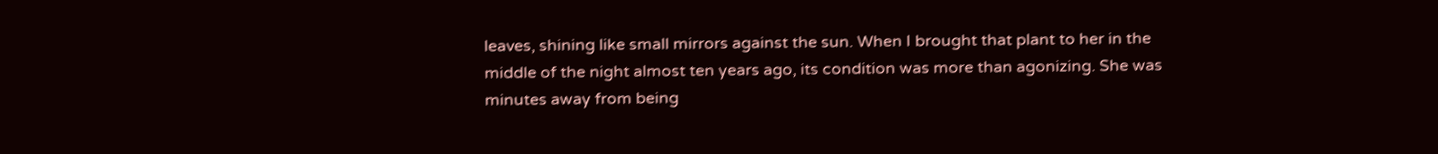leaves, shining like small mirrors against the sun. When I brought that plant to her in the middle of the night almost ten years ago, its condition was more than agonizing. She was minutes away from being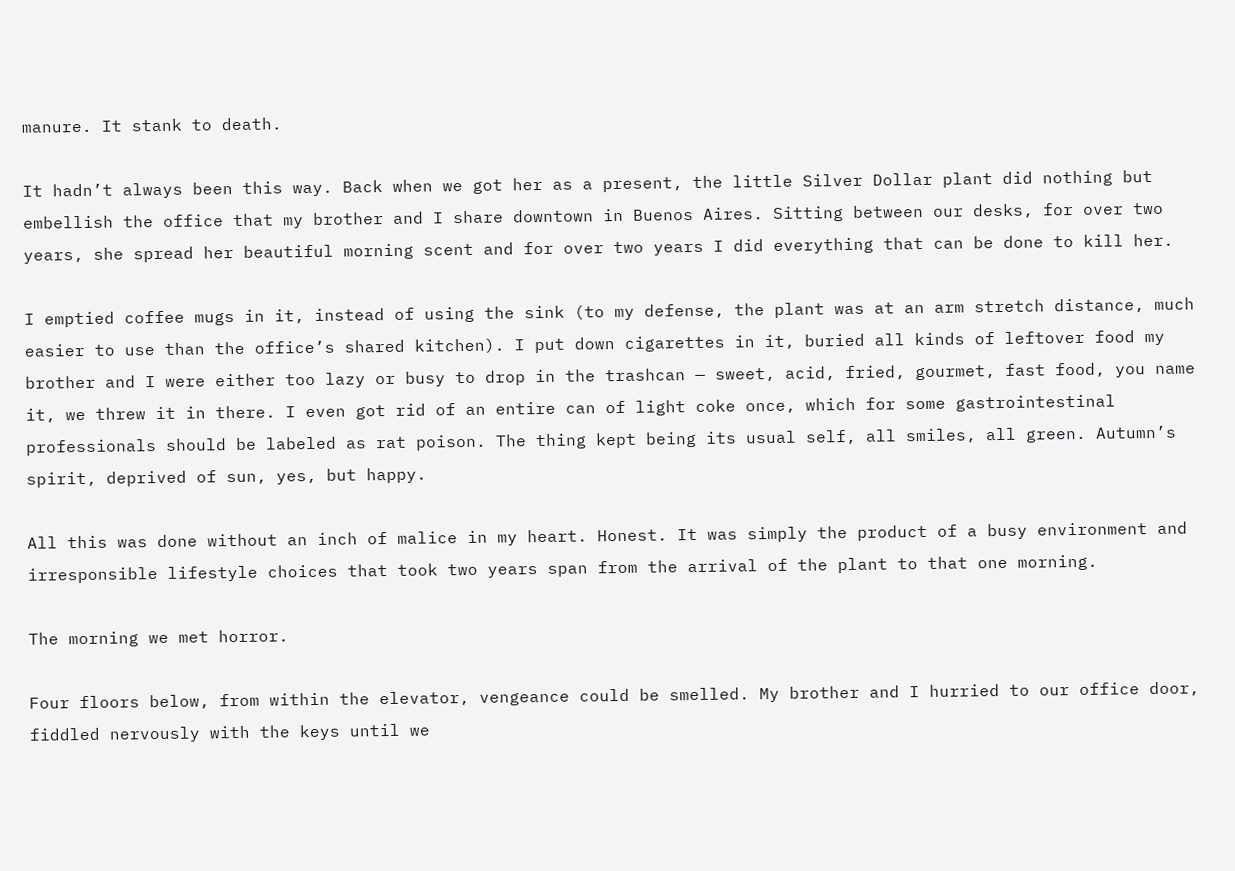manure. It stank to death.

It hadn’t always been this way. Back when we got her as a present, the little Silver Dollar plant did nothing but embellish the office that my brother and I share downtown in Buenos Aires. Sitting between our desks, for over two years, she spread her beautiful morning scent and for over two years I did everything that can be done to kill her.

I emptied coffee mugs in it, instead of using the sink (to my defense, the plant was at an arm stretch distance, much easier to use than the office’s shared kitchen). I put down cigarettes in it, buried all kinds of leftover food my brother and I were either too lazy or busy to drop in the trashcan — sweet, acid, fried, gourmet, fast food, you name it, we threw it in there. I even got rid of an entire can of light coke once, which for some gastrointestinal professionals should be labeled as rat poison. The thing kept being its usual self, all smiles, all green. Autumn’s spirit, deprived of sun, yes, but happy.

All this was done without an inch of malice in my heart. Honest. It was simply the product of a busy environment and irresponsible lifestyle choices that took two years span from the arrival of the plant to that one morning.

The morning we met horror.

Four floors below, from within the elevator, vengeance could be smelled. My brother and I hurried to our office door, fiddled nervously with the keys until we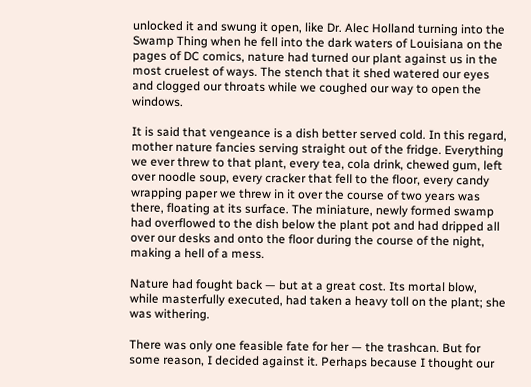unlocked it and swung it open, like Dr. Alec Holland turning into the Swamp Thing when he fell into the dark waters of Louisiana on the pages of DC comics, nature had turned our plant against us in the most cruelest of ways. The stench that it shed watered our eyes and clogged our throats while we coughed our way to open the windows.

It is said that vengeance is a dish better served cold. In this regard, mother nature fancies serving straight out of the fridge. Everything we ever threw to that plant, every tea, cola drink, chewed gum, left over noodle soup, every cracker that fell to the floor, every candy wrapping paper we threw in it over the course of two years was there, floating at its surface. The miniature, newly formed swamp had overflowed to the dish below the plant pot and had dripped all over our desks and onto the floor during the course of the night, making a hell of a mess.

Nature had fought back — but at a great cost. Its mortal blow, while masterfully executed, had taken a heavy toll on the plant; she was withering.

There was only one feasible fate for her — the trashcan. But for some reason, I decided against it. Perhaps because I thought our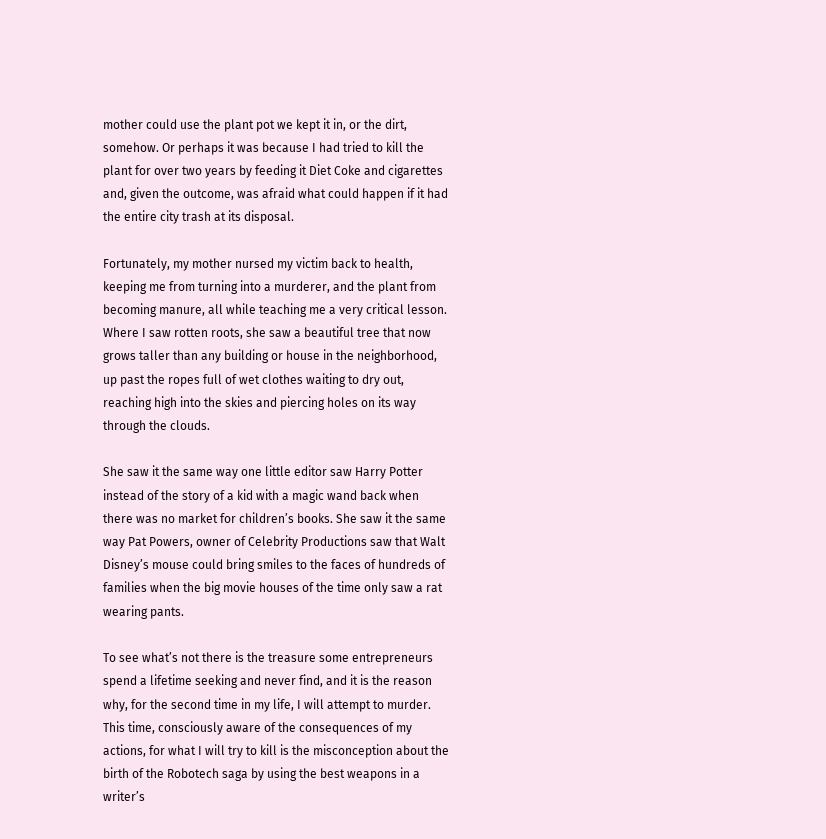mother could use the plant pot we kept it in, or the dirt, somehow. Or perhaps it was because I had tried to kill the plant for over two years by feeding it Diet Coke and cigarettes and, given the outcome, was afraid what could happen if it had the entire city trash at its disposal.

Fortunately, my mother nursed my victim back to health, keeping me from turning into a murderer, and the plant from becoming manure, all while teaching me a very critical lesson. Where I saw rotten roots, she saw a beautiful tree that now grows taller than any building or house in the neighborhood, up past the ropes full of wet clothes waiting to dry out, reaching high into the skies and piercing holes on its way through the clouds.

She saw it the same way one little editor saw Harry Potter instead of the story of a kid with a magic wand back when there was no market for children’s books. She saw it the same way Pat Powers, owner of Celebrity Productions saw that Walt Disney’s mouse could bring smiles to the faces of hundreds of families when the big movie houses of the time only saw a rat wearing pants.

To see what’s not there is the treasure some entrepreneurs spend a lifetime seeking and never find, and it is the reason why, for the second time in my life, I will attempt to murder. This time, consciously aware of the consequences of my actions, for what I will try to kill is the misconception about the birth of the Robotech saga by using the best weapons in a writer’s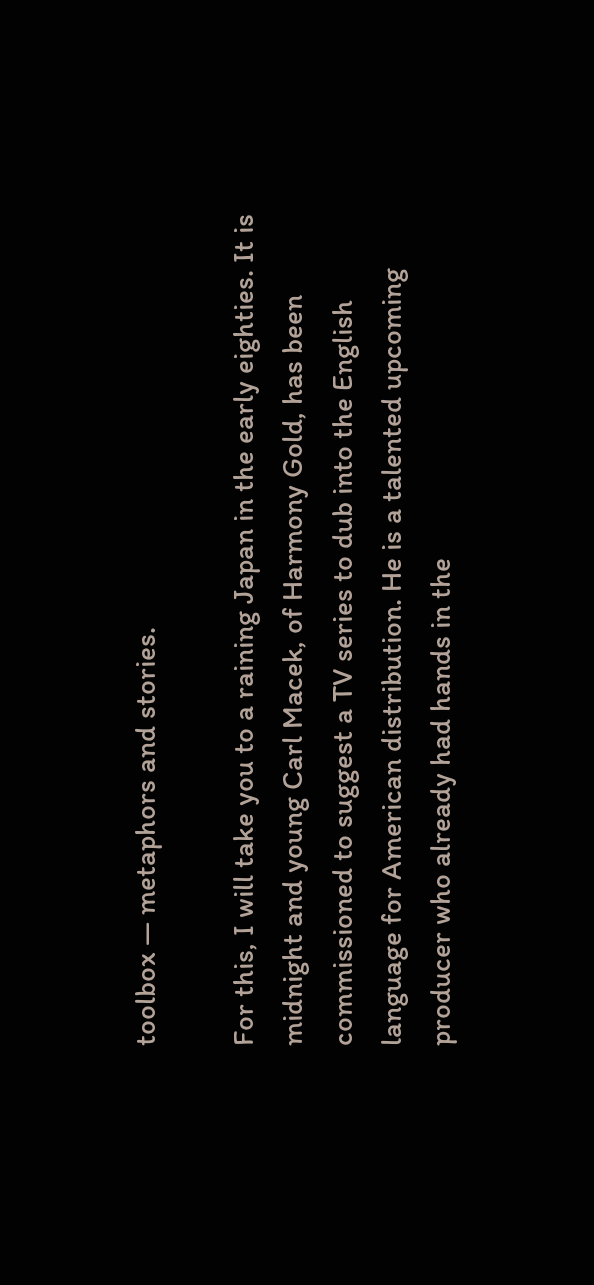toolbox — metaphors and stories.

For this, I will take you to a raining Japan in the early eighties. It is midnight and young Carl Macek, of Harmony Gold, has been commissioned to suggest a TV series to dub into the English language for American distribution. He is a talented upcoming producer who already had hands in the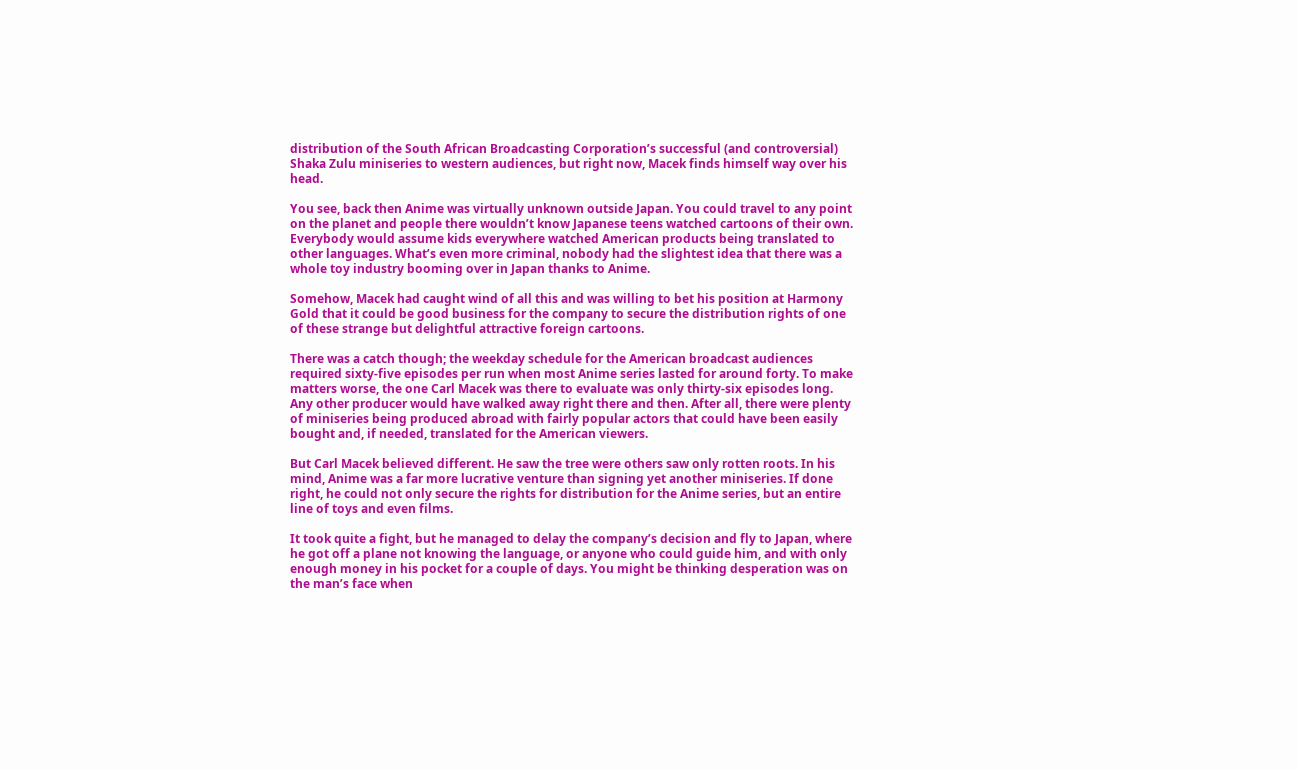distribution of the South African Broadcasting Corporation’s successful (and controversial) Shaka Zulu miniseries to western audiences, but right now, Macek finds himself way over his head.

You see, back then Anime was virtually unknown outside Japan. You could travel to any point on the planet and people there wouldn’t know Japanese teens watched cartoons of their own. Everybody would assume kids everywhere watched American products being translated to other languages. What’s even more criminal, nobody had the slightest idea that there was a whole toy industry booming over in Japan thanks to Anime.

Somehow, Macek had caught wind of all this and was willing to bet his position at Harmony Gold that it could be good business for the company to secure the distribution rights of one of these strange but delightful attractive foreign cartoons.

There was a catch though; the weekday schedule for the American broadcast audiences required sixty-five episodes per run when most Anime series lasted for around forty. To make matters worse, the one Carl Macek was there to evaluate was only thirty-six episodes long.
Any other producer would have walked away right there and then. After all, there were plenty of miniseries being produced abroad with fairly popular actors that could have been easily bought and, if needed, translated for the American viewers.

But Carl Macek believed different. He saw the tree were others saw only rotten roots. In his mind, Anime was a far more lucrative venture than signing yet another miniseries. If done right, he could not only secure the rights for distribution for the Anime series, but an entire line of toys and even films.

It took quite a fight, but he managed to delay the company’s decision and fly to Japan, where he got off a plane not knowing the language, or anyone who could guide him, and with only enough money in his pocket for a couple of days. You might be thinking desperation was on the man’s face when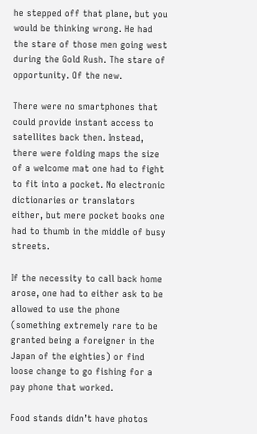he stepped off that plane, but you would be thinking wrong. He had the stare of those men going west during the Gold Rush. The stare of opportunity. Of the new.

There were no smartphones that could provide instant access to satellites back then. Instead, there were folding maps the size of a welcome mat one had to fight to fit into a pocket. No electronic dictionaries or translators either, but mere pocket books one had to thumb in the middle of busy streets.

If the necessity to call back home arose, one had to either ask to be allowed to use the phone (something extremely rare to be granted being a foreigner in the Japan of the eighties) or find loose change to go fishing for a pay phone that worked.

Food stands didn’t have photos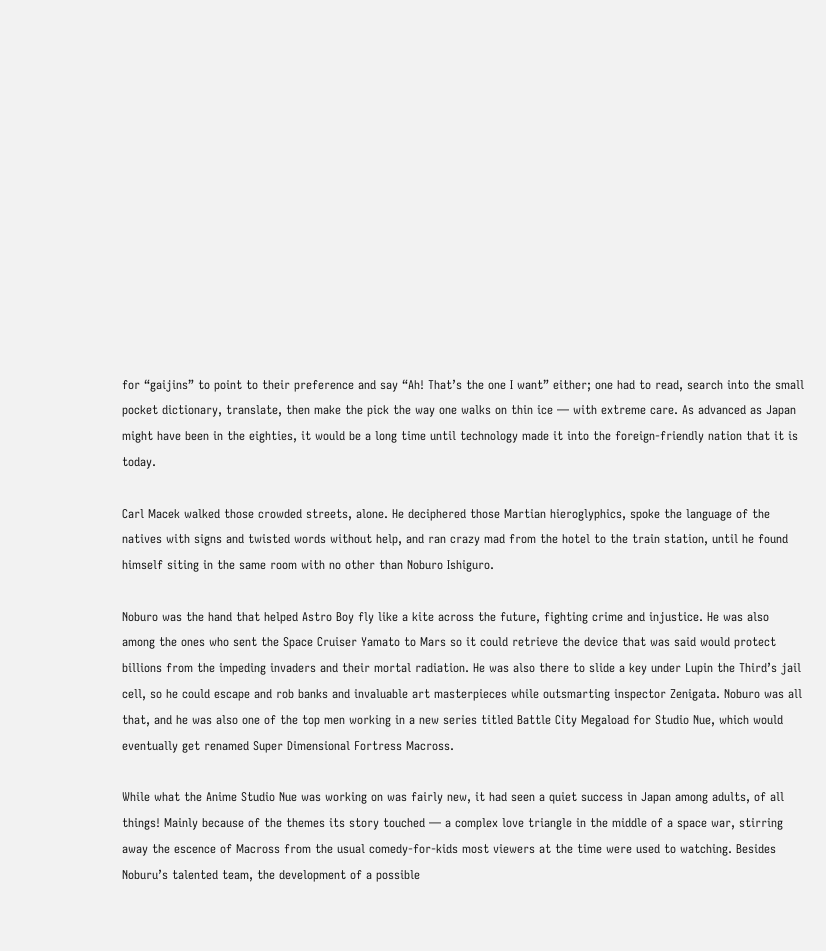for “gaijins” to point to their preference and say “Ah! That’s the one I want” either; one had to read, search into the small pocket dictionary, translate, then make the pick the way one walks on thin ice — with extreme care. As advanced as Japan might have been in the eighties, it would be a long time until technology made it into the foreign-friendly nation that it is today.

Carl Macek walked those crowded streets, alone. He deciphered those Martian hieroglyphics, spoke the language of the natives with signs and twisted words without help, and ran crazy mad from the hotel to the train station, until he found himself siting in the same room with no other than Noburo Ishiguro.

Noburo was the hand that helped Astro Boy fly like a kite across the future, fighting crime and injustice. He was also among the ones who sent the Space Cruiser Yamato to Mars so it could retrieve the device that was said would protect billions from the impeding invaders and their mortal radiation. He was also there to slide a key under Lupin the Third’s jail cell, so he could escape and rob banks and invaluable art masterpieces while outsmarting inspector Zenigata. Noburo was all that, and he was also one of the top men working in a new series titled Battle City Megaload for Studio Nue, which would eventually get renamed Super Dimensional Fortress Macross.

While what the Anime Studio Nue was working on was fairly new, it had seen a quiet success in Japan among adults, of all things! Mainly because of the themes its story touched — a complex love triangle in the middle of a space war, stirring away the escence of Macross from the usual comedy-for-kids most viewers at the time were used to watching. Besides Noburu’s talented team, the development of a possible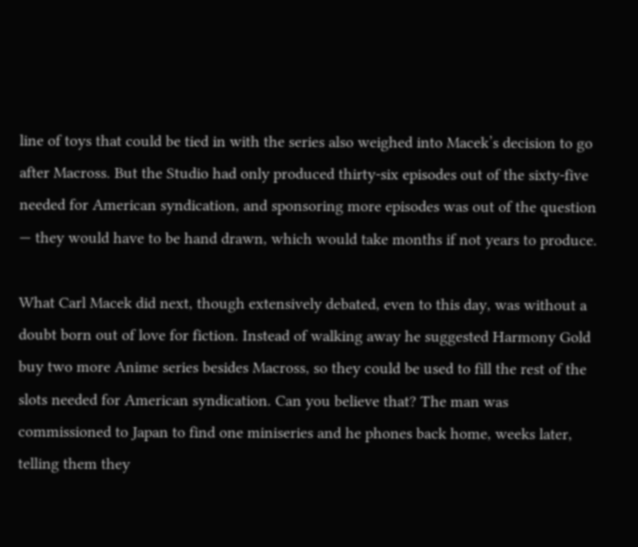line of toys that could be tied in with the series also weighed into Macek’s decision to go after Macross. But the Studio had only produced thirty-six episodes out of the sixty-five needed for American syndication, and sponsoring more episodes was out of the question — they would have to be hand drawn, which would take months if not years to produce.

What Carl Macek did next, though extensively debated, even to this day, was without a doubt born out of love for fiction. Instead of walking away he suggested Harmony Gold buy two more Anime series besides Macross, so they could be used to fill the rest of the slots needed for American syndication. Can you believe that? The man was commissioned to Japan to find one miniseries and he phones back home, weeks later, telling them they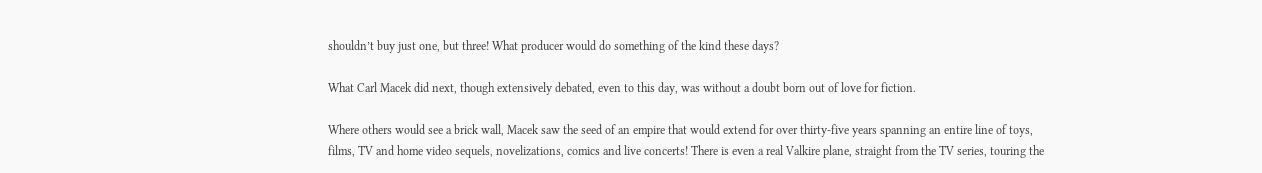shouldn’t buy just one, but three! What producer would do something of the kind these days?

What Carl Macek did next, though extensively debated, even to this day, was without a doubt born out of love for fiction.

Where others would see a brick wall, Macek saw the seed of an empire that would extend for over thirty-five years spanning an entire line of toys, films, TV and home video sequels, novelizations, comics and live concerts! There is even a real Valkire plane, straight from the TV series, touring the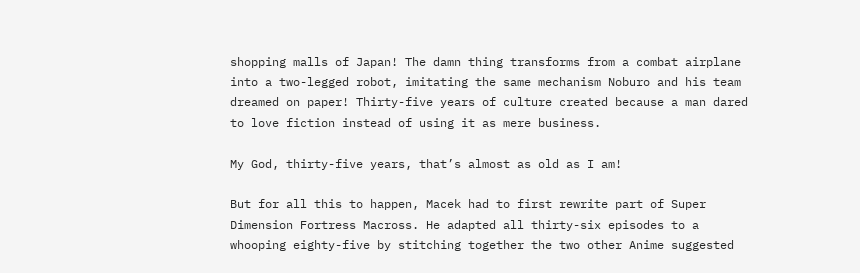shopping malls of Japan! The damn thing transforms from a combat airplane into a two-legged robot, imitating the same mechanism Noburo and his team dreamed on paper! Thirty-five years of culture created because a man dared to love fiction instead of using it as mere business.

My God, thirty-five years, that’s almost as old as I am!

But for all this to happen, Macek had to first rewrite part of Super Dimension Fortress Macross. He adapted all thirty-six episodes to a whooping eighty-five by stitching together the two other Anime suggested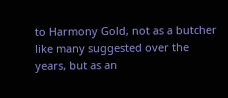to Harmony Gold, not as a butcher like many suggested over the years, but as an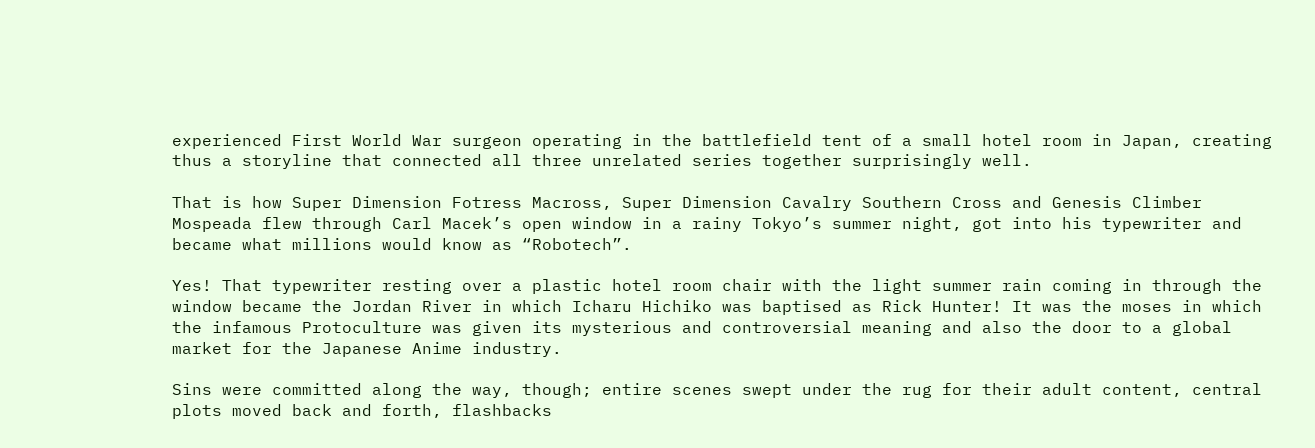experienced First World War surgeon operating in the battlefield tent of a small hotel room in Japan, creating thus a storyline that connected all three unrelated series together surprisingly well.

That is how Super Dimension Fotress Macross, Super Dimension Cavalry Southern Cross and Genesis Climber Mospeada flew through Carl Macek’s open window in a rainy Tokyo’s summer night, got into his typewriter and became what millions would know as “Robotech”.

Yes! That typewriter resting over a plastic hotel room chair with the light summer rain coming in through the window became the Jordan River in which Icharu Hichiko was baptised as Rick Hunter! It was the moses in which the infamous Protoculture was given its mysterious and controversial meaning and also the door to a global market for the Japanese Anime industry.

Sins were committed along the way, though; entire scenes swept under the rug for their adult content, central plots moved back and forth, flashbacks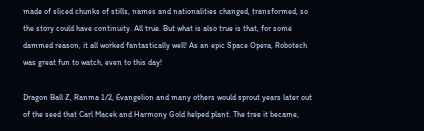made of sliced chunks of stills, names and nationalities changed, transformed, so the story could have continuity. All true. But what is also true is that, for some dammed reason, it all worked fantastically well! As an epic Space Opera, Robotech was great fun to watch, even to this day!

Dragon Ball Z, Ranma 1/2, Evangelion and many others would sprout years later out of the seed that Carl Macek and Harmony Gold helped plant. The tree it became,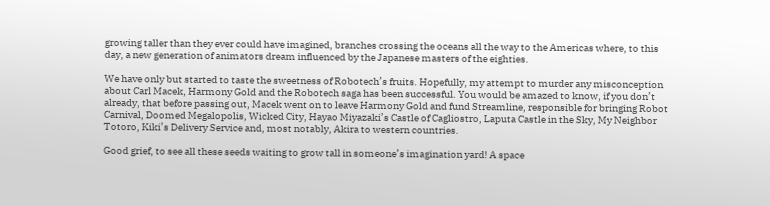growing taller than they ever could have imagined, branches crossing the oceans all the way to the Americas where, to this day, a new generation of animators dream influenced by the Japanese masters of the eighties.

We have only but started to taste the sweetness of Robotech’s fruits. Hopefully, my attempt to murder any misconception about Carl Macek, Harmony Gold and the Robotech saga has been successful. You would be amazed to know, if you don’t already, that before passing out, Macek went on to leave Harmony Gold and fund Streamline, responsible for bringing Robot Carnival, Doomed Megalopolis, Wicked City, Hayao Miyazaki’s Castle of Cagliostro, Laputa Castle in the Sky, My Neighbor Totoro, Kiki’s Delivery Service and, most notably, Akira to western countries.

Good grief, to see all these seeds waiting to grow tall in someone’s imagination yard! A space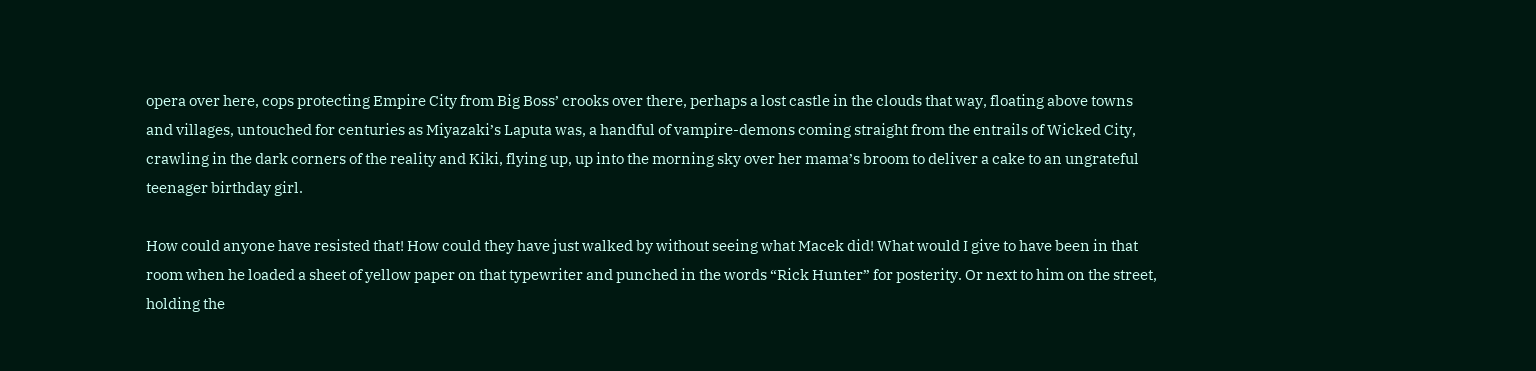opera over here, cops protecting Empire City from Big Boss’ crooks over there, perhaps a lost castle in the clouds that way, floating above towns and villages, untouched for centuries as Miyazaki’s Laputa was, a handful of vampire-demons coming straight from the entrails of Wicked City, crawling in the dark corners of the reality and Kiki, flying up, up into the morning sky over her mama’s broom to deliver a cake to an ungrateful teenager birthday girl.

How could anyone have resisted that! How could they have just walked by without seeing what Macek did! What would I give to have been in that room when he loaded a sheet of yellow paper on that typewriter and punched in the words “Rick Hunter” for posterity. Or next to him on the street, holding the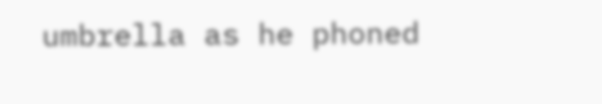umbrella as he phoned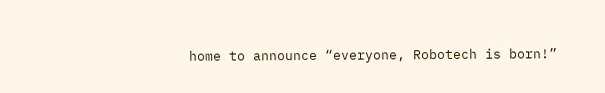home to announce “everyone, Robotech is born!”